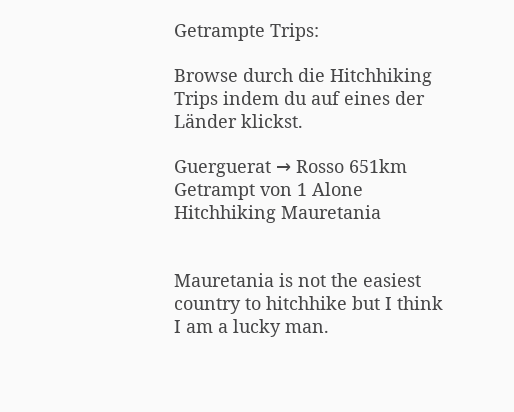Getrampte Trips:

Browse durch die Hitchhiking Trips indem du auf eines der Länder klickst.

Guerguerat → Rosso 651km Getrampt von 1 Alone Hitchhiking Mauretania


Mauretania is not the easiest country to hitchhike but I think I am a lucky man.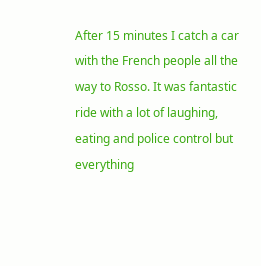After 15 minutes I catch a car with the French people all the way to Rosso. It was fantastic ride with a lot of laughing, eating and police control but everything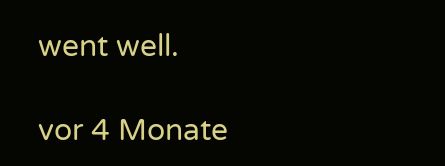went well.

vor 4 Monate